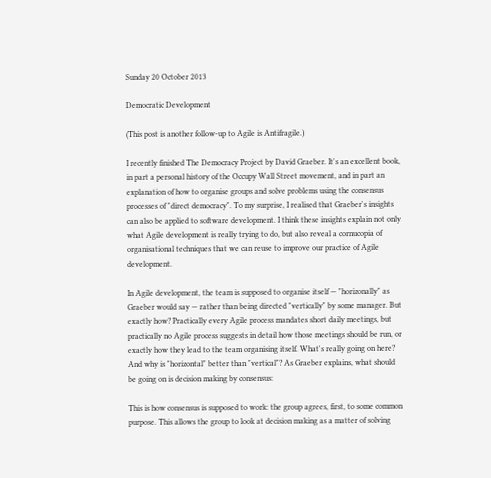Sunday 20 October 2013

Democratic Development

(This post is another follow-up to Agile is Antifragile.)

I recently finished The Democracy Project by David Graeber. It's an excellent book, in part a personal history of the Occupy Wall Street movement, and in part an explanation of how to organise groups and solve problems using the consensus processes of "direct democracy". To my surprise, I realised that Graeber's insights can also be applied to software development. I think these insights explain not only what Agile development is really trying to do, but also reveal a cornucopia of organisational techniques that we can reuse to improve our practice of Agile development.

In Agile development, the team is supposed to organise itself — "horizonally" as Graeber would say — rather than being directed "vertically" by some manager. But exactly how? Practically every Agile process mandates short daily meetings, but practically no Agile process suggests in detail how those meetings should be run, or exactly how they lead to the team organising itself. What's really going on here? And why is "horizontal" better than "vertical"? As Graeber explains, what should be going on is decision making by consensus:

This is how consensus is supposed to work: the group agrees, first, to some common purpose. This allows the group to look at decision making as a matter of solving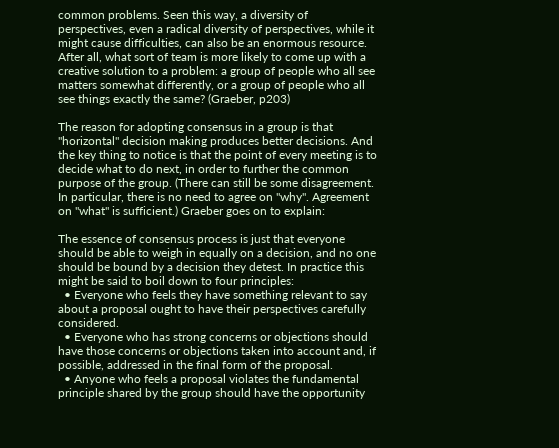common problems. Seen this way, a diversity of perspectives, even a radical diversity of perspectives, while it might cause difficulties, can also be an enormous resource. After all, what sort of team is more likely to come up with a creative solution to a problem: a group of people who all see matters somewhat differently, or a group of people who all see things exactly the same? (Graeber, p203)

The reason for adopting consensus in a group is that "horizontal" decision making produces better decisions. And the key thing to notice is that the point of every meeting is to decide what to do next, in order to further the common purpose of the group. (There can still be some disagreement. In particular, there is no need to agree on "why". Agreement on "what" is sufficient.) Graeber goes on to explain:

The essence of consensus process is just that everyone should be able to weigh in equally on a decision, and no one should be bound by a decision they detest. In practice this might be said to boil down to four principles:
  • Everyone who feels they have something relevant to say about a proposal ought to have their perspectives carefully considered.
  • Everyone who has strong concerns or objections should have those concerns or objections taken into account and, if possible, addressed in the final form of the proposal.
  • Anyone who feels a proposal violates the fundamental principle shared by the group should have the opportunity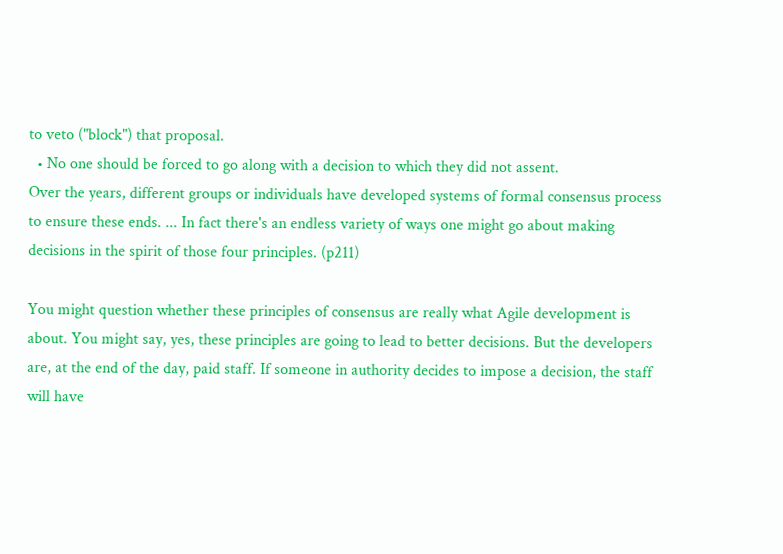to veto ("block") that proposal.
  • No one should be forced to go along with a decision to which they did not assent.
Over the years, different groups or individuals have developed systems of formal consensus process to ensure these ends. ... In fact there's an endless variety of ways one might go about making decisions in the spirit of those four principles. (p211)

You might question whether these principles of consensus are really what Agile development is about. You might say, yes, these principles are going to lead to better decisions. But the developers are, at the end of the day, paid staff. If someone in authority decides to impose a decision, the staff will have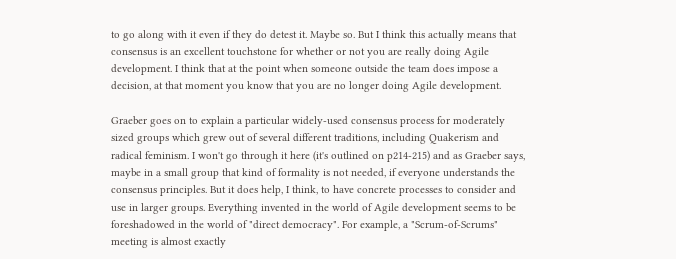to go along with it even if they do detest it. Maybe so. But I think this actually means that consensus is an excellent touchstone for whether or not you are really doing Agile development. I think that at the point when someone outside the team does impose a decision, at that moment you know that you are no longer doing Agile development.

Graeber goes on to explain a particular widely-used consensus process for moderately sized groups which grew out of several different traditions, including Quakerism and radical feminism. I won't go through it here (it's outlined on p214-215) and as Graeber says, maybe in a small group that kind of formality is not needed, if everyone understands the consensus principles. But it does help, I think, to have concrete processes to consider and use in larger groups. Everything invented in the world of Agile development seems to be foreshadowed in the world of "direct democracy". For example, a "Scrum-of-Scrums" meeting is almost exactly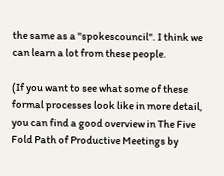the same as a "spokescouncil". I think we can learn a lot from these people.

(If you want to see what some of these formal processes look like in more detail, you can find a good overview in The Five Fold Path of Productive Meetings by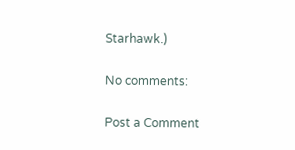Starhawk.)

No comments:

Post a Comment